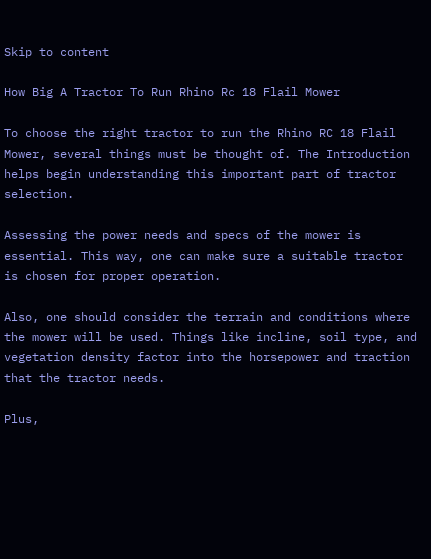Skip to content

How Big A Tractor To Run Rhino Rc 18 Flail Mower

To choose the right tractor to run the Rhino RC 18 Flail Mower, several things must be thought of. The Introduction helps begin understanding this important part of tractor selection.

Assessing the power needs and specs of the mower is essential. This way, one can make sure a suitable tractor is chosen for proper operation.

Also, one should consider the terrain and conditions where the mower will be used. Things like incline, soil type, and vegetation density factor into the horsepower and traction that the tractor needs.

Plus,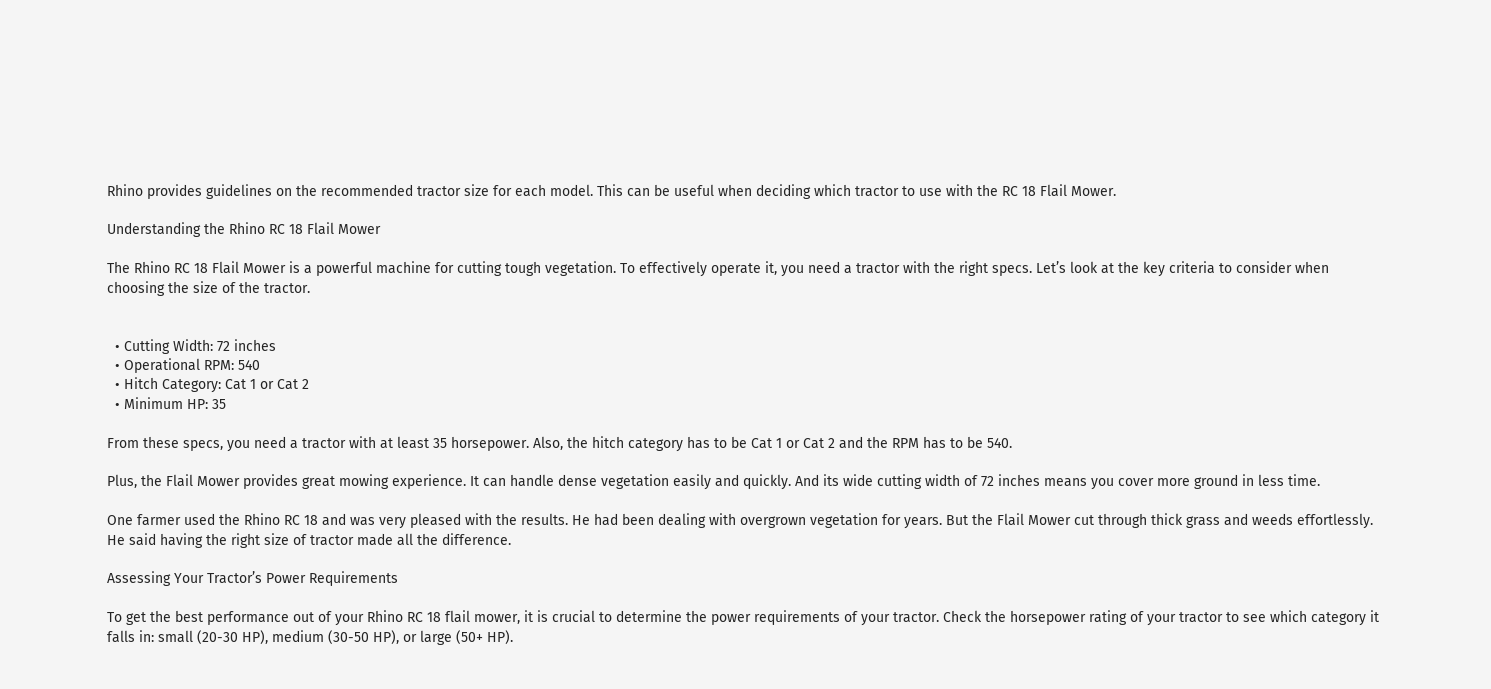Rhino provides guidelines on the recommended tractor size for each model. This can be useful when deciding which tractor to use with the RC 18 Flail Mower.

Understanding the Rhino RC 18 Flail Mower

The Rhino RC 18 Flail Mower is a powerful machine for cutting tough vegetation. To effectively operate it, you need a tractor with the right specs. Let’s look at the key criteria to consider when choosing the size of the tractor.


  • Cutting Width: 72 inches
  • Operational RPM: 540
  • Hitch Category: Cat 1 or Cat 2
  • Minimum HP: 35

From these specs, you need a tractor with at least 35 horsepower. Also, the hitch category has to be Cat 1 or Cat 2 and the RPM has to be 540.

Plus, the Flail Mower provides great mowing experience. It can handle dense vegetation easily and quickly. And its wide cutting width of 72 inches means you cover more ground in less time.

One farmer used the Rhino RC 18 and was very pleased with the results. He had been dealing with overgrown vegetation for years. But the Flail Mower cut through thick grass and weeds effortlessly. He said having the right size of tractor made all the difference.

Assessing Your Tractor’s Power Requirements

To get the best performance out of your Rhino RC 18 flail mower, it is crucial to determine the power requirements of your tractor. Check the horsepower rating of your tractor to see which category it falls in: small (20-30 HP), medium (30-50 HP), or large (50+ HP).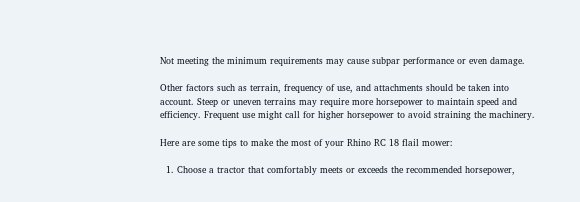Not meeting the minimum requirements may cause subpar performance or even damage.

Other factors such as terrain, frequency of use, and attachments should be taken into account. Steep or uneven terrains may require more horsepower to maintain speed and efficiency. Frequent use might call for higher horsepower to avoid straining the machinery.

Here are some tips to make the most of your Rhino RC 18 flail mower:

  1. Choose a tractor that comfortably meets or exceeds the recommended horsepower,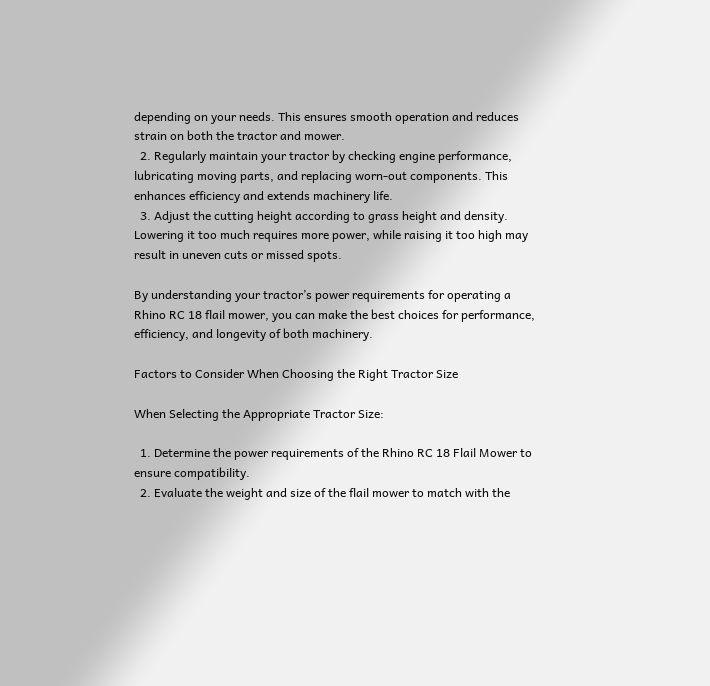depending on your needs. This ensures smooth operation and reduces strain on both the tractor and mower.
  2. Regularly maintain your tractor by checking engine performance, lubricating moving parts, and replacing worn-out components. This enhances efficiency and extends machinery life.
  3. Adjust the cutting height according to grass height and density. Lowering it too much requires more power, while raising it too high may result in uneven cuts or missed spots.

By understanding your tractor’s power requirements for operating a Rhino RC 18 flail mower, you can make the best choices for performance, efficiency, and longevity of both machinery.

Factors to Consider When Choosing the Right Tractor Size

When Selecting the Appropriate Tractor Size:

  1. Determine the power requirements of the Rhino RC 18 Flail Mower to ensure compatibility.
  2. Evaluate the weight and size of the flail mower to match with the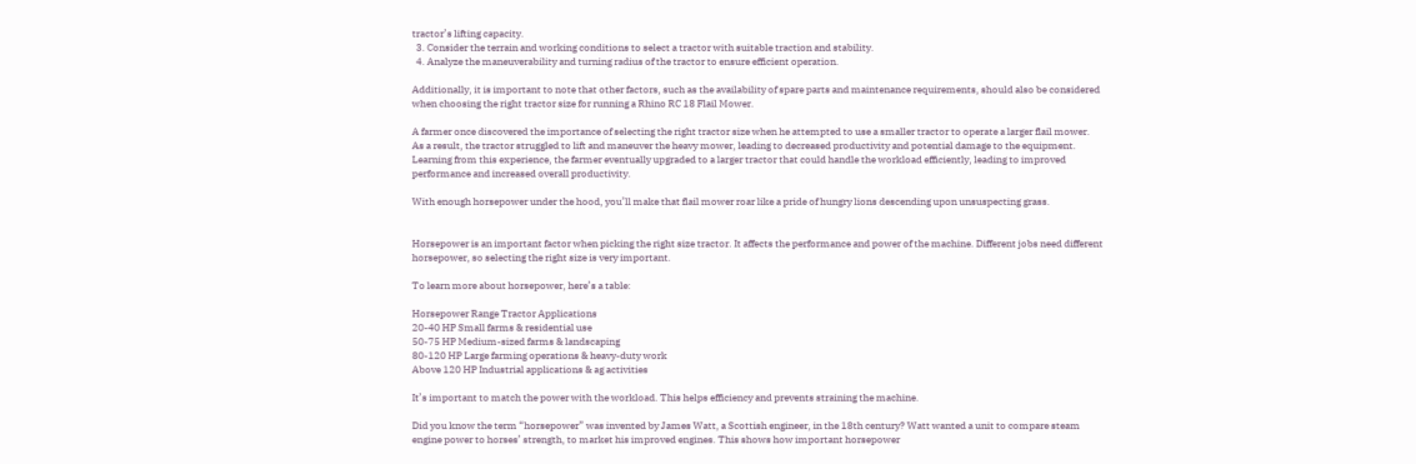tractor’s lifting capacity.
  3. Consider the terrain and working conditions to select a tractor with suitable traction and stability.
  4. Analyze the maneuverability and turning radius of the tractor to ensure efficient operation.

Additionally, it is important to note that other factors, such as the availability of spare parts and maintenance requirements, should also be considered when choosing the right tractor size for running a Rhino RC 18 Flail Mower.

A farmer once discovered the importance of selecting the right tractor size when he attempted to use a smaller tractor to operate a larger flail mower. As a result, the tractor struggled to lift and maneuver the heavy mower, leading to decreased productivity and potential damage to the equipment. Learning from this experience, the farmer eventually upgraded to a larger tractor that could handle the workload efficiently, leading to improved performance and increased overall productivity.

With enough horsepower under the hood, you’ll make that flail mower roar like a pride of hungry lions descending upon unsuspecting grass.


Horsepower is an important factor when picking the right size tractor. It affects the performance and power of the machine. Different jobs need different horsepower, so selecting the right size is very important.

To learn more about horsepower, here’s a table:

Horsepower Range Tractor Applications
20-40 HP Small farms & residential use
50-75 HP Medium-sized farms & landscaping
80-120 HP Large farming operations & heavy-duty work
Above 120 HP Industrial applications & ag activities

It’s important to match the power with the workload. This helps efficiency and prevents straining the machine.

Did you know the term “horsepower” was invented by James Watt, a Scottish engineer, in the 18th century? Watt wanted a unit to compare steam engine power to horses’ strength, to market his improved engines. This shows how important horsepower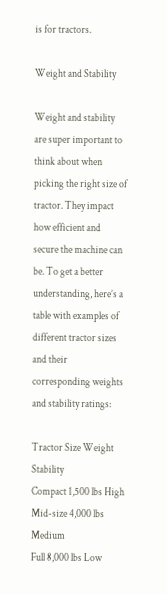is for tractors.

Weight and Stability

Weight and stability are super important to think about when picking the right size of tractor. They impact how efficient and secure the machine can be. To get a better understanding, here’s a table with examples of different tractor sizes and their corresponding weights and stability ratings:

Tractor Size Weight Stability
Compact 1,500 lbs High
Mid-size 4,000 lbs Medium
Full 8,000 lbs Low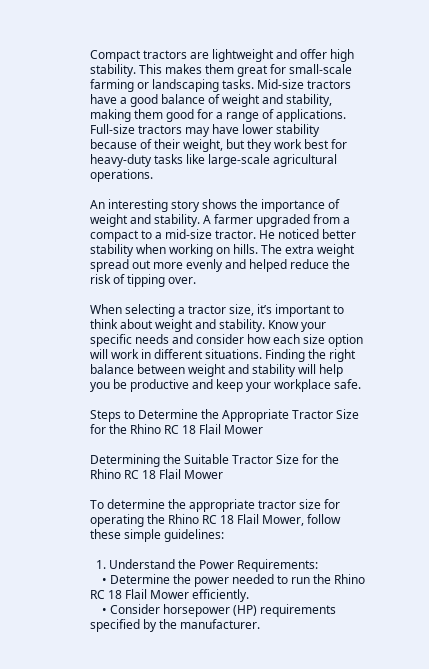Compact tractors are lightweight and offer high stability. This makes them great for small-scale farming or landscaping tasks. Mid-size tractors have a good balance of weight and stability, making them good for a range of applications. Full-size tractors may have lower stability because of their weight, but they work best for heavy-duty tasks like large-scale agricultural operations.

An interesting story shows the importance of weight and stability. A farmer upgraded from a compact to a mid-size tractor. He noticed better stability when working on hills. The extra weight spread out more evenly and helped reduce the risk of tipping over.

When selecting a tractor size, it’s important to think about weight and stability. Know your specific needs and consider how each size option will work in different situations. Finding the right balance between weight and stability will help you be productive and keep your workplace safe.

Steps to Determine the Appropriate Tractor Size for the Rhino RC 18 Flail Mower

Determining the Suitable Tractor Size for the Rhino RC 18 Flail Mower

To determine the appropriate tractor size for operating the Rhino RC 18 Flail Mower, follow these simple guidelines:

  1. Understand the Power Requirements:
    • Determine the power needed to run the Rhino RC 18 Flail Mower efficiently.
    • Consider horsepower (HP) requirements specified by the manufacturer.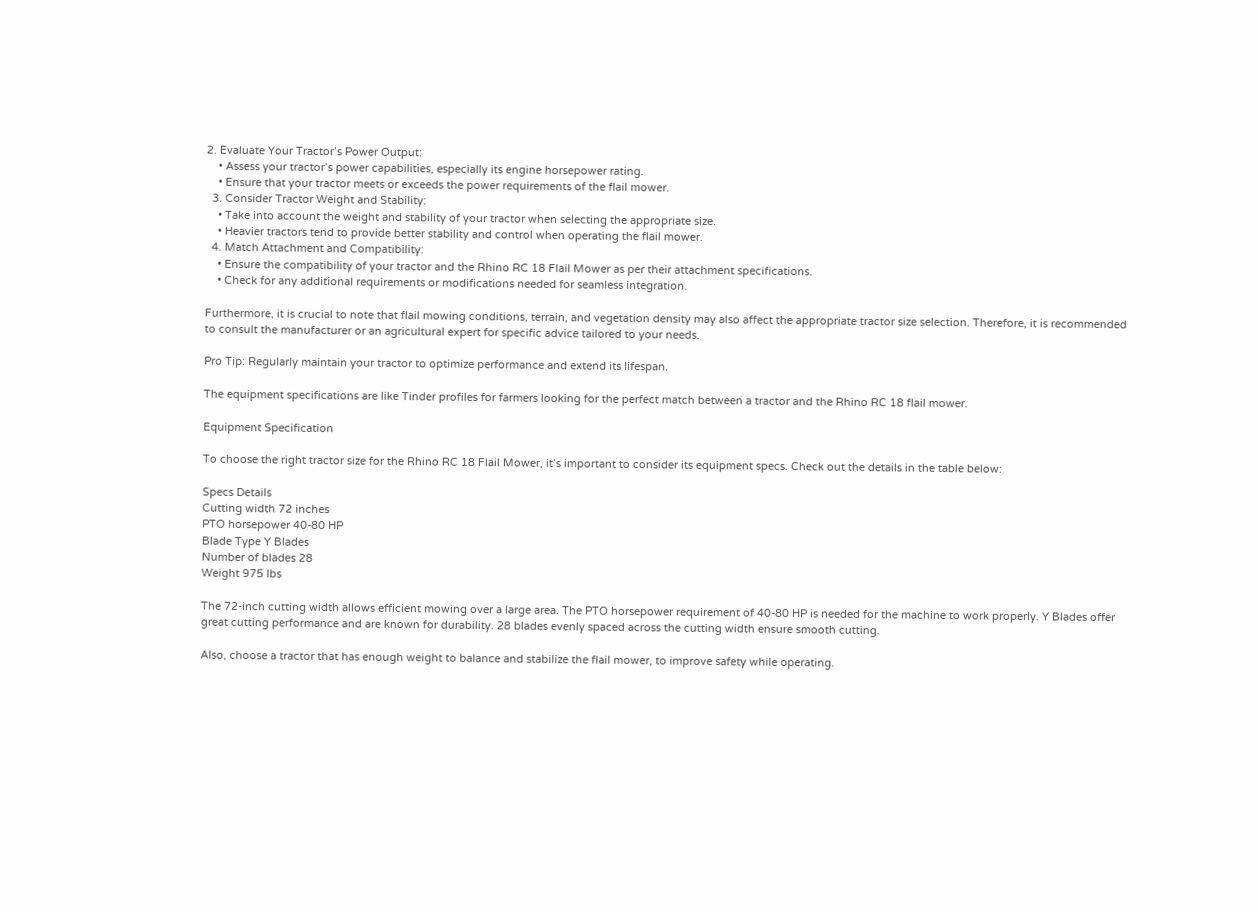2. Evaluate Your Tractor’s Power Output:
    • Assess your tractor’s power capabilities, especially its engine horsepower rating.
    • Ensure that your tractor meets or exceeds the power requirements of the flail mower.
  3. Consider Tractor Weight and Stability:
    • Take into account the weight and stability of your tractor when selecting the appropriate size.
    • Heavier tractors tend to provide better stability and control when operating the flail mower.
  4. Match Attachment and Compatibility:
    • Ensure the compatibility of your tractor and the Rhino RC 18 Flail Mower as per their attachment specifications.
    • Check for any additional requirements or modifications needed for seamless integration.

Furthermore, it is crucial to note that flail mowing conditions, terrain, and vegetation density may also affect the appropriate tractor size selection. Therefore, it is recommended to consult the manufacturer or an agricultural expert for specific advice tailored to your needs.

Pro Tip: Regularly maintain your tractor to optimize performance and extend its lifespan.

The equipment specifications are like Tinder profiles for farmers looking for the perfect match between a tractor and the Rhino RC 18 flail mower.

Equipment Specification

To choose the right tractor size for the Rhino RC 18 Flail Mower, it’s important to consider its equipment specs. Check out the details in the table below:

Specs Details
Cutting width 72 inches
PTO horsepower 40-80 HP
Blade Type Y Blades
Number of blades 28
Weight 975 lbs

The 72-inch cutting width allows efficient mowing over a large area. The PTO horsepower requirement of 40-80 HP is needed for the machine to work properly. Y Blades offer great cutting performance and are known for durability. 28 blades evenly spaced across the cutting width ensure smooth cutting.

Also, choose a tractor that has enough weight to balance and stabilize the flail mower, to improve safety while operating.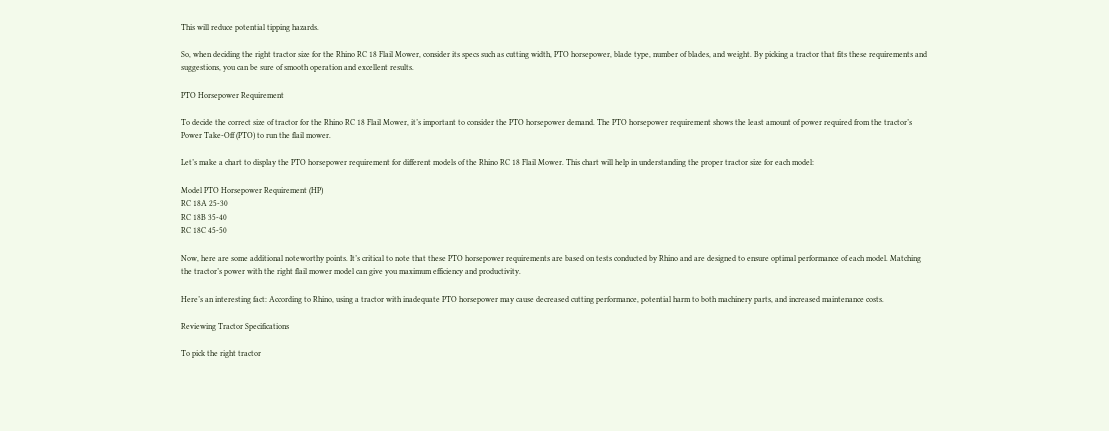This will reduce potential tipping hazards.

So, when deciding the right tractor size for the Rhino RC 18 Flail Mower, consider its specs such as cutting width, PTO horsepower, blade type, number of blades, and weight. By picking a tractor that fits these requirements and suggestions, you can be sure of smooth operation and excellent results.

PTO Horsepower Requirement

To decide the correct size of tractor for the Rhino RC 18 Flail Mower, it’s important to consider the PTO horsepower demand. The PTO horsepower requirement shows the least amount of power required from the tractor’s Power Take-Off (PTO) to run the flail mower.

Let’s make a chart to display the PTO horsepower requirement for different models of the Rhino RC 18 Flail Mower. This chart will help in understanding the proper tractor size for each model:

Model PTO Horsepower Requirement (HP)
RC 18A 25-30
RC 18B 35-40
RC 18C 45-50

Now, here are some additional noteworthy points. It’s critical to note that these PTO horsepower requirements are based on tests conducted by Rhino and are designed to ensure optimal performance of each model. Matching the tractor’s power with the right flail mower model can give you maximum efficiency and productivity.

Here’s an interesting fact: According to Rhino, using a tractor with inadequate PTO horsepower may cause decreased cutting performance, potential harm to both machinery parts, and increased maintenance costs.

Reviewing Tractor Specifications

To pick the right tractor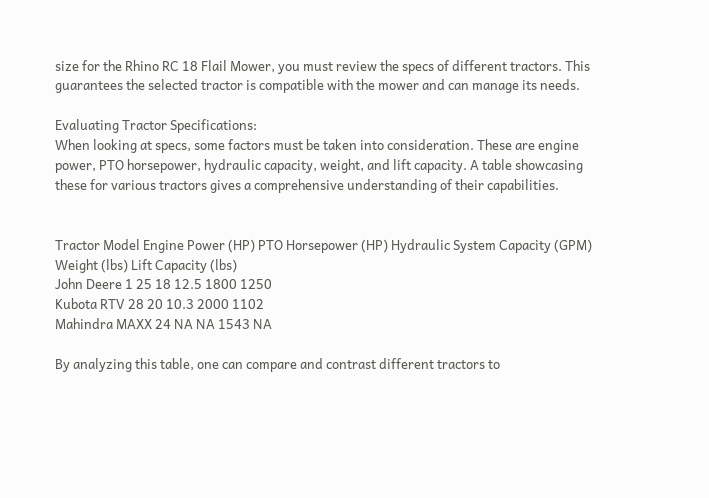size for the Rhino RC 18 Flail Mower, you must review the specs of different tractors. This guarantees the selected tractor is compatible with the mower and can manage its needs.

Evaluating Tractor Specifications:
When looking at specs, some factors must be taken into consideration. These are engine power, PTO horsepower, hydraulic capacity, weight, and lift capacity. A table showcasing these for various tractors gives a comprehensive understanding of their capabilities.


Tractor Model Engine Power (HP) PTO Horsepower (HP) Hydraulic System Capacity (GPM) Weight (lbs) Lift Capacity (lbs)
John Deere 1 25 18 12.5 1800 1250
Kubota RTV 28 20 10.3 2000 1102
Mahindra MAXX 24 NA NA 1543 NA

By analyzing this table, one can compare and contrast different tractors to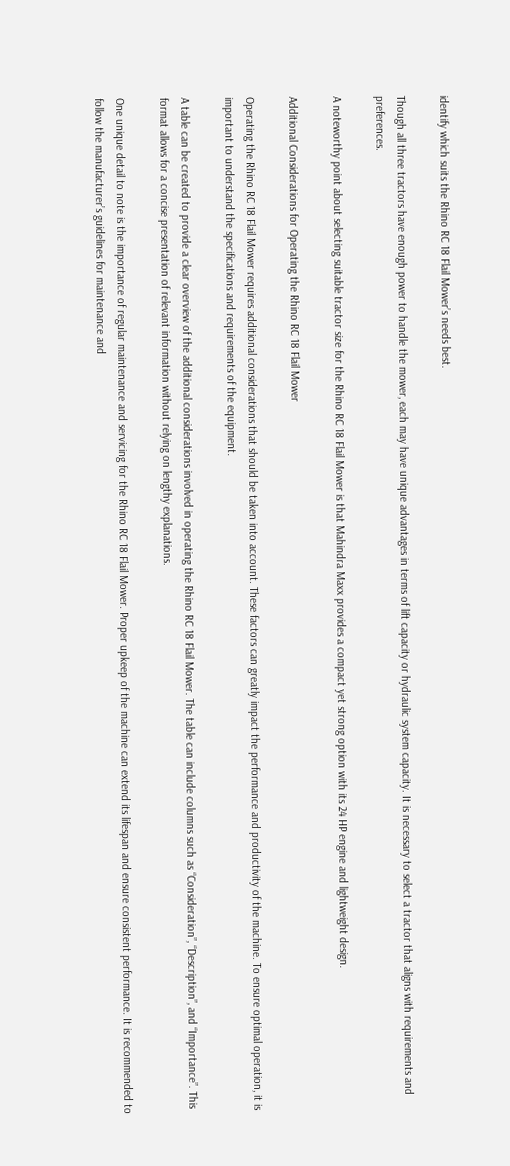identify which suits the Rhino RC 18 Flail Mower’s needs best.

Though all three tractors have enough power to handle the mower, each may have unique advantages in terms of lift capacity or hydraulic system capacity. It is necessary to select a tractor that aligns with requirements and preferences.

A noteworthy point about selecting suitable tractor size for the Rhino RC 18 Flail Mower is that Mahindra Maxx provides a compact yet strong option with its 24 HP engine and lightweight design.

Additional Considerations for Operating the Rhino RC 18 Flail Mower

Operating the Rhino RC 18 Flail Mower requires additional considerations that should be taken into account. These factors can greatly impact the performance and productivity of the machine. To ensure optimal operation, it is important to understand the specifications and requirements of the equipment.

A table can be created to provide a clear overview of the additional considerations involved in operating the Rhino RC 18 Flail Mower. The table can include columns such as “Consideration”, “Description”, and “Importance”. This format allows for a concise presentation of relevant information without relying on lengthy explanations.

One unique detail to note is the importance of regular maintenance and servicing for the Rhino RC 18 Flail Mower. Proper upkeep of the machine can extend its lifespan and ensure consistent performance. It is recommended to follow the manufacturer’s guidelines for maintenance and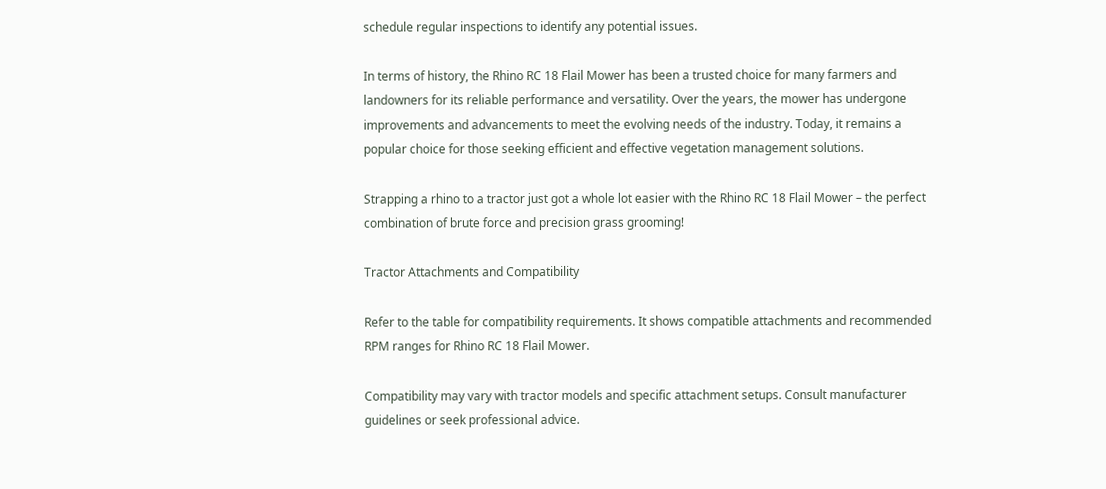schedule regular inspections to identify any potential issues.

In terms of history, the Rhino RC 18 Flail Mower has been a trusted choice for many farmers and landowners for its reliable performance and versatility. Over the years, the mower has undergone improvements and advancements to meet the evolving needs of the industry. Today, it remains a popular choice for those seeking efficient and effective vegetation management solutions.

Strapping a rhino to a tractor just got a whole lot easier with the Rhino RC 18 Flail Mower – the perfect combination of brute force and precision grass grooming!

Tractor Attachments and Compatibility

Refer to the table for compatibility requirements. It shows compatible attachments and recommended RPM ranges for Rhino RC 18 Flail Mower.

Compatibility may vary with tractor models and specific attachment setups. Consult manufacturer guidelines or seek professional advice.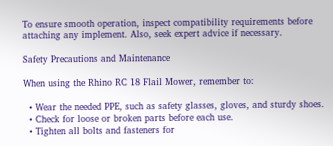To ensure smooth operation, inspect compatibility requirements before attaching any implement. Also, seek expert advice if necessary.

Safety Precautions and Maintenance

When using the Rhino RC 18 Flail Mower, remember to:

  • Wear the needed PPE, such as safety glasses, gloves, and sturdy shoes.
  • Check for loose or broken parts before each use.
  • Tighten all bolts and fasteners for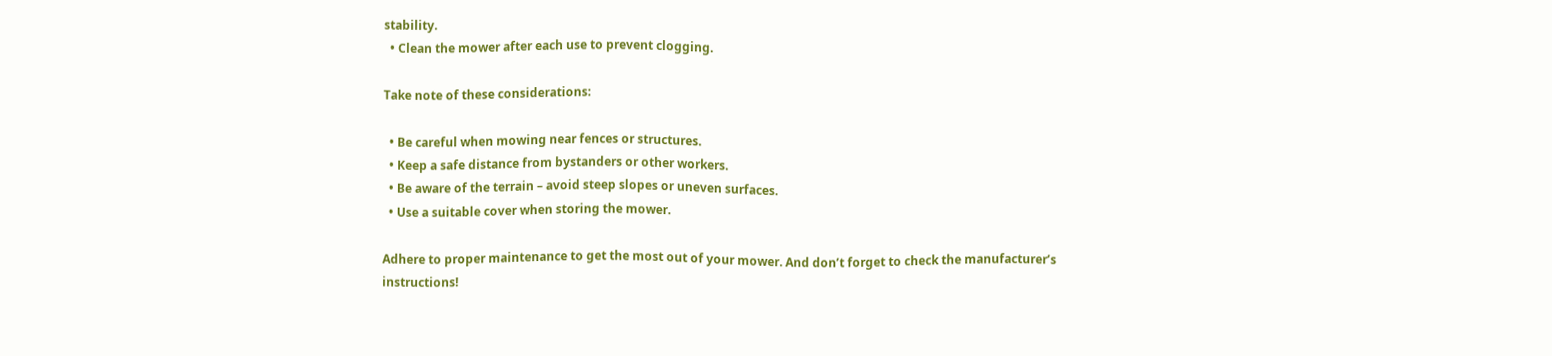stability.
  • Clean the mower after each use to prevent clogging.

Take note of these considerations:

  • Be careful when mowing near fences or structures.
  • Keep a safe distance from bystanders or other workers.
  • Be aware of the terrain – avoid steep slopes or uneven surfaces.
  • Use a suitable cover when storing the mower.

Adhere to proper maintenance to get the most out of your mower. And don’t forget to check the manufacturer’s instructions!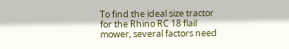To find the ideal size tractor for the Rhino RC 18 flail mower, several factors need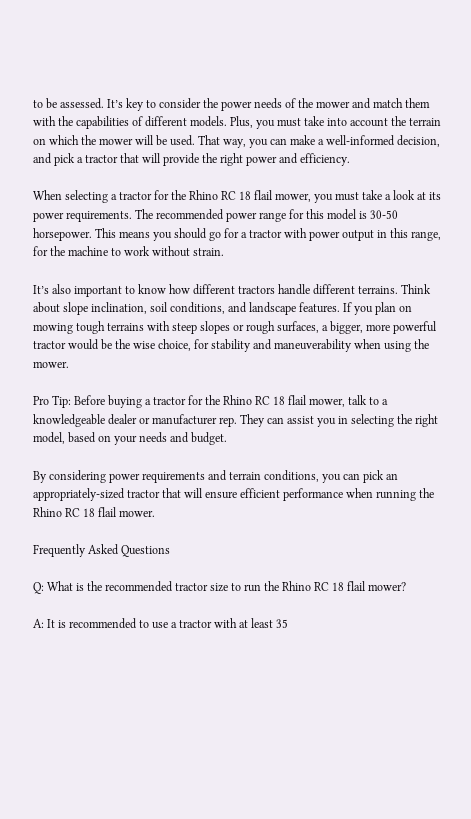to be assessed. It’s key to consider the power needs of the mower and match them with the capabilities of different models. Plus, you must take into account the terrain on which the mower will be used. That way, you can make a well-informed decision, and pick a tractor that will provide the right power and efficiency.

When selecting a tractor for the Rhino RC 18 flail mower, you must take a look at its power requirements. The recommended power range for this model is 30-50 horsepower. This means you should go for a tractor with power output in this range, for the machine to work without strain.

It’s also important to know how different tractors handle different terrains. Think about slope inclination, soil conditions, and landscape features. If you plan on mowing tough terrains with steep slopes or rough surfaces, a bigger, more powerful tractor would be the wise choice, for stability and maneuverability when using the mower.

Pro Tip: Before buying a tractor for the Rhino RC 18 flail mower, talk to a knowledgeable dealer or manufacturer rep. They can assist you in selecting the right model, based on your needs and budget.

By considering power requirements and terrain conditions, you can pick an appropriately-sized tractor that will ensure efficient performance when running the Rhino RC 18 flail mower.

Frequently Asked Questions

Q: What is the recommended tractor size to run the Rhino RC 18 flail mower?

A: It is recommended to use a tractor with at least 35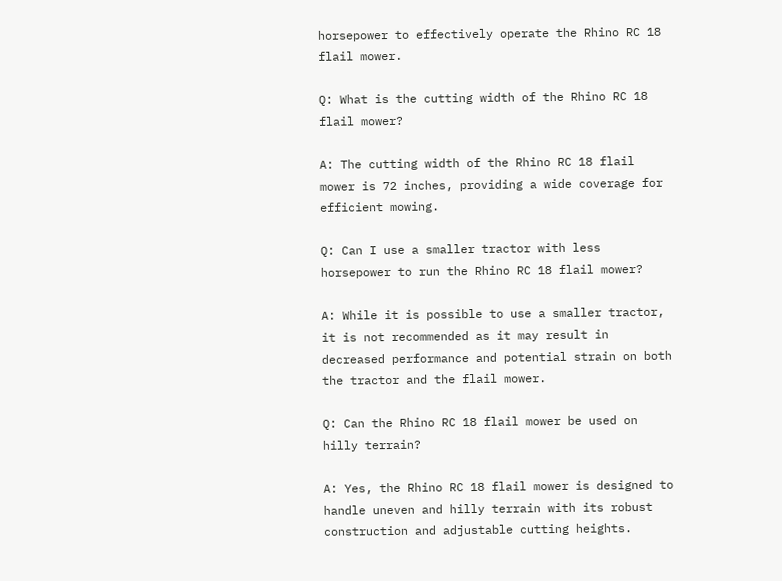horsepower to effectively operate the Rhino RC 18 flail mower.

Q: What is the cutting width of the Rhino RC 18 flail mower?

A: The cutting width of the Rhino RC 18 flail mower is 72 inches, providing a wide coverage for efficient mowing.

Q: Can I use a smaller tractor with less horsepower to run the Rhino RC 18 flail mower?

A: While it is possible to use a smaller tractor, it is not recommended as it may result in decreased performance and potential strain on both the tractor and the flail mower.

Q: Can the Rhino RC 18 flail mower be used on hilly terrain?

A: Yes, the Rhino RC 18 flail mower is designed to handle uneven and hilly terrain with its robust construction and adjustable cutting heights.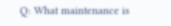Q: What maintenance is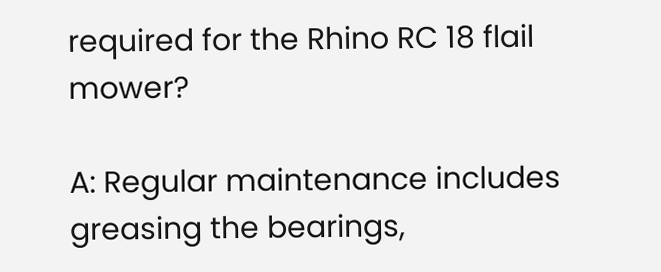required for the Rhino RC 18 flail mower?

A: Regular maintenance includes greasing the bearings,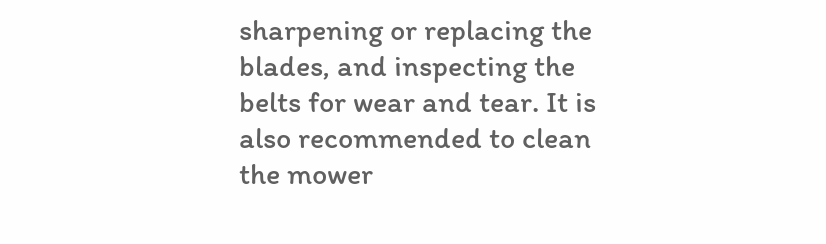sharpening or replacing the blades, and inspecting the belts for wear and tear. It is also recommended to clean the mower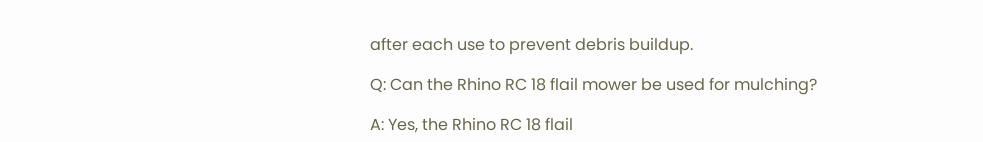after each use to prevent debris buildup.

Q: Can the Rhino RC 18 flail mower be used for mulching?

A: Yes, the Rhino RC 18 flail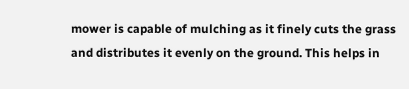mower is capable of mulching as it finely cuts the grass and distributes it evenly on the ground. This helps in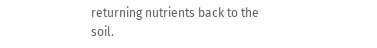returning nutrients back to the soil.